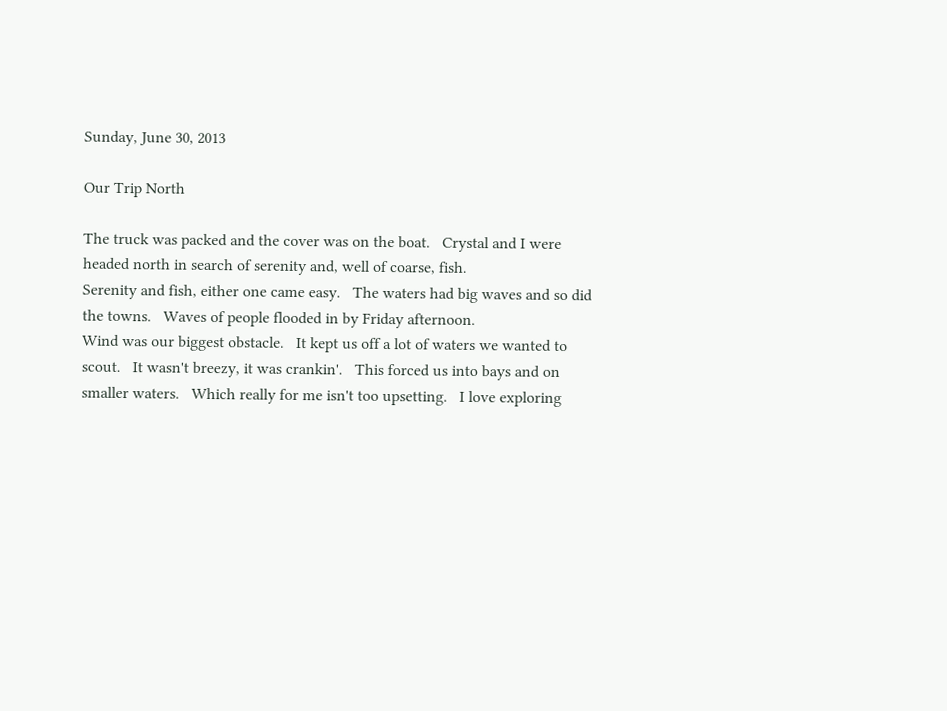Sunday, June 30, 2013

Our Trip North

The truck was packed and the cover was on the boat.   Crystal and I were headed north in search of serenity and, well of coarse, fish.
Serenity and fish, either one came easy.   The waters had big waves and so did the towns.   Waves of people flooded in by Friday afternoon.
Wind was our biggest obstacle.   It kept us off a lot of waters we wanted to scout.   It wasn't breezy, it was crankin'.   This forced us into bays and on smaller waters.   Which really for me isn't too upsetting.   I love exploring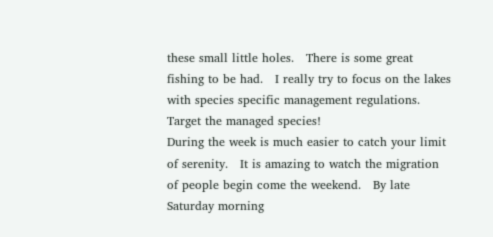these small little holes.   There is some great fishing to be had.   I really try to focus on the lakes with species specific management regulations.   Target the managed species!
During the week is much easier to catch your limit of serenity.   It is amazing to watch the migration of people begin come the weekend.   By late Saturday morning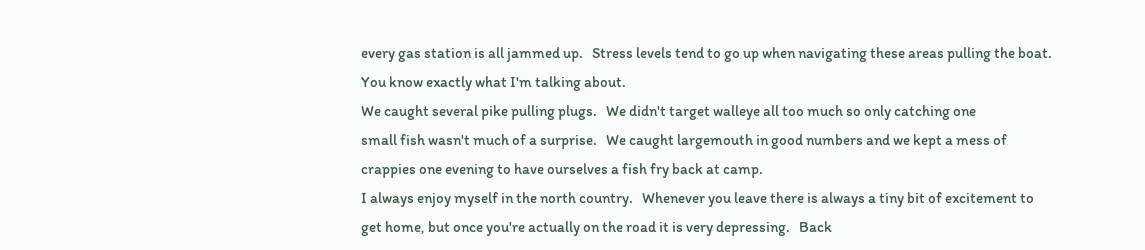every gas station is all jammed up.   Stress levels tend to go up when navigating these areas pulling the boat.   You know exactly what I'm talking about.
We caught several pike pulling plugs.   We didn't target walleye all too much so only catching one
small fish wasn't much of a surprise.   We caught largemouth in good numbers and we kept a mess of crappies one evening to have ourselves a fish fry back at camp.
I always enjoy myself in the north country.   Whenever you leave there is always a tiny bit of excitement to get home, but once you're actually on the road it is very depressing.   Back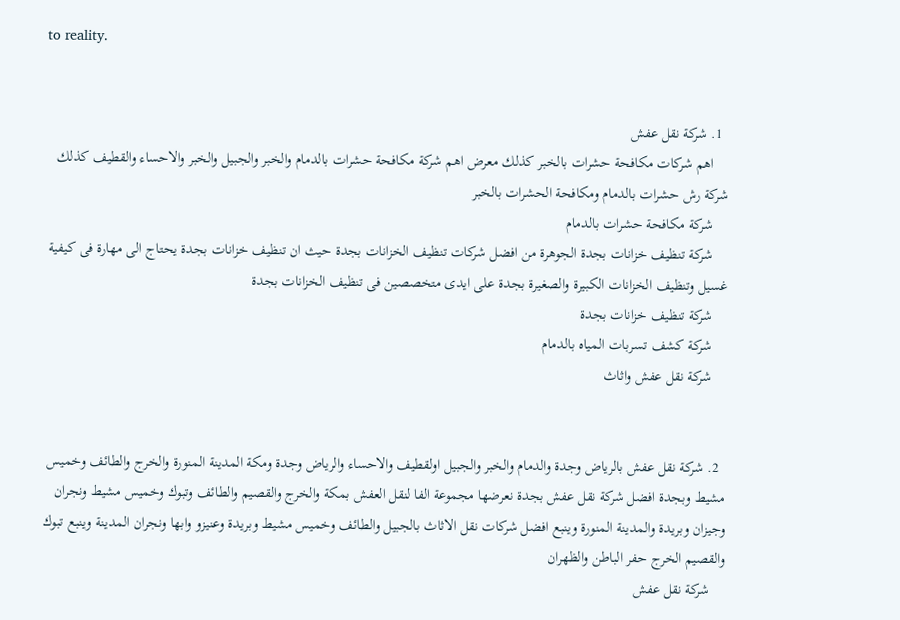to reality.


  1. شركة نقل عفش
    اهم شركات مكافحة حشرات بالخبر كذلك معرض اهم شركة مكافحة حشرات بالدمام والخبر والجبيل والخبر والاحساء والقطيف كذلك شركة رش حشرات بالدمام ومكافحة الحشرات بالخبر
    شركة مكافحة حشرات بالدمام
    شركة تنظيف خزانات بجدة الجوهرة من افضل شركات تنظيف الخزانات بجدة حيث ان تنظيف خزانات بجدة يحتاج الى مهارة فى كيفية غسيل وتنظيف الخزانات الكبيرة والصغيرة بجدة على ايدى متخصصين فى تنظيف الخزانات بجدة
    شركة تنظيف خزانات بجدة
    شركة كشف تسربات المياه بالدمام
    شركة نقل عفش واثاث


  2. شركة نقل عفش بالرياض وجدة والدمام والخبر والجبيل اولقطيف والاحساء والرياض وجدة ومكة المدينة المنورة والخرج والطائف وخميس مشيط وبجدة افضل شركة نقل عفش بجدة نعرضها مجموعة الفا لنقل العفش بمكة والخرج والقصيم والطائف وتبوك وخميس مشيط ونجران وجيزان وبريدة والمدينة المنورة وينبع افضل شركات نقل الاثاث بالجبيل والطائف وخميس مشيط وبريدة وعنيزو وابها ونجران المدينة وينبع تبوك والقصيم الخرج حفر الباطن والظهران
    شركة نقل عفش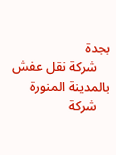بجدة
    شركة نقل عفش بالمدينة المنورة
    شركة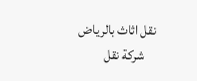نقل اثاث بالرياض
    شركة نقل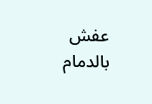عفش بالدمام